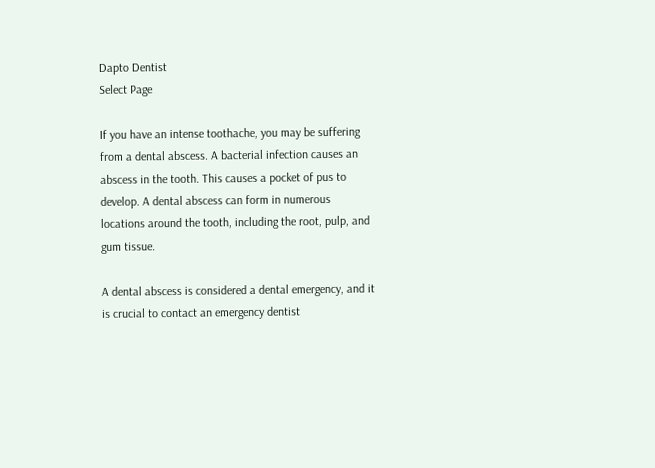Dapto Dentist
Select Page

If you have an intense toothache, you may be suffering from a dental abscess. A bacterial infection causes an abscess in the tooth. This causes a pocket of pus to develop. A dental abscess can form in numerous locations around the tooth, including the root, pulp, and gum tissue.

A dental abscess is considered a dental emergency, and it is crucial to contact an emergency dentist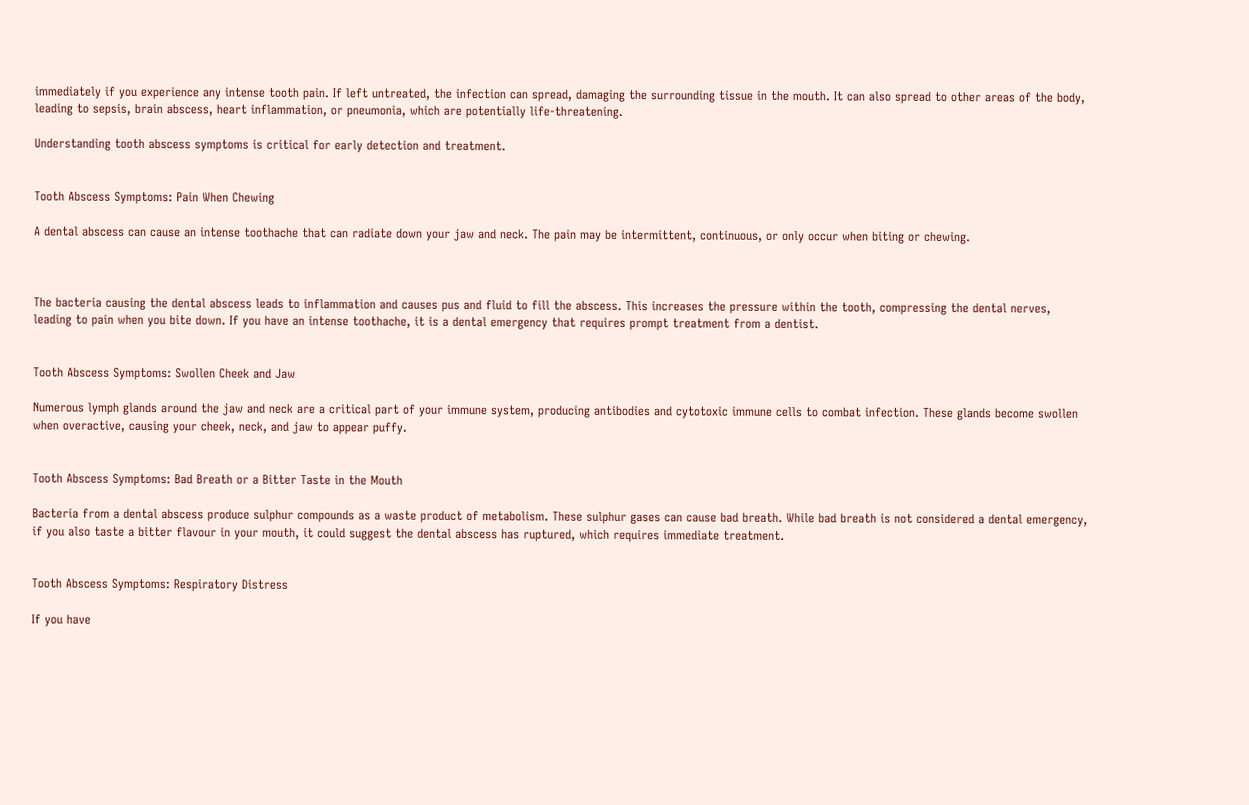immediately if you experience any intense tooth pain. If left untreated, the infection can spread, damaging the surrounding tissue in the mouth. It can also spread to other areas of the body, leading to sepsis, brain abscess, heart inflammation, or pneumonia, which are potentially life-threatening.

Understanding tooth abscess symptoms is critical for early detection and treatment.


Tooth Abscess Symptoms: Pain When Chewing

A dental abscess can cause an intense toothache that can radiate down your jaw and neck. The pain may be intermittent, continuous, or only occur when biting or chewing.



The bacteria causing the dental abscess leads to inflammation and causes pus and fluid to fill the abscess. This increases the pressure within the tooth, compressing the dental nerves, leading to pain when you bite down. If you have an intense toothache, it is a dental emergency that requires prompt treatment from a dentist.


Tooth Abscess Symptoms: Swollen Cheek and Jaw

Numerous lymph glands around the jaw and neck are a critical part of your immune system, producing antibodies and cytotoxic immune cells to combat infection. These glands become swollen when overactive, causing your cheek, neck, and jaw to appear puffy.


Tooth Abscess Symptoms: Bad Breath or a Bitter Taste in the Mouth

Bacteria from a dental abscess produce sulphur compounds as a waste product of metabolism. These sulphur gases can cause bad breath. While bad breath is not considered a dental emergency, if you also taste a bitter flavour in your mouth, it could suggest the dental abscess has ruptured, which requires immediate treatment.


Tooth Abscess Symptoms: Respiratory Distress

If you have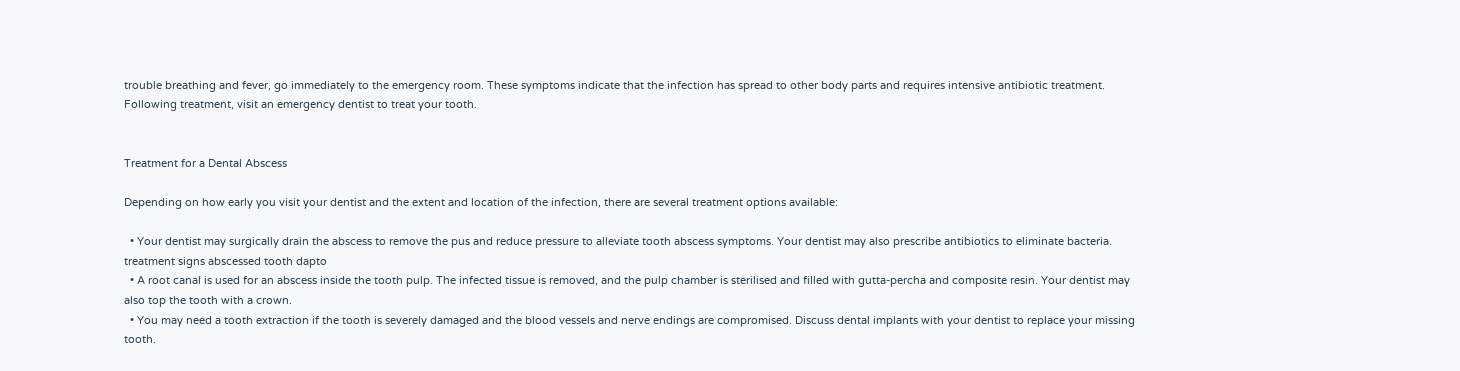trouble breathing and fever, go immediately to the emergency room. These symptoms indicate that the infection has spread to other body parts and requires intensive antibiotic treatment. Following treatment, visit an emergency dentist to treat your tooth.


Treatment for a Dental Abscess

Depending on how early you visit your dentist and the extent and location of the infection, there are several treatment options available:

  • Your dentist may surgically drain the abscess to remove the pus and reduce pressure to alleviate tooth abscess symptoms. Your dentist may also prescribe antibiotics to eliminate bacteria. treatment signs abscessed tooth dapto
  • A root canal is used for an abscess inside the tooth pulp. The infected tissue is removed, and the pulp chamber is sterilised and filled with gutta-percha and composite resin. Your dentist may also top the tooth with a crown.
  • You may need a tooth extraction if the tooth is severely damaged and the blood vessels and nerve endings are compromised. Discuss dental implants with your dentist to replace your missing tooth.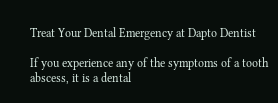Treat Your Dental Emergency at Dapto Dentist

If you experience any of the symptoms of a tooth abscess, it is a dental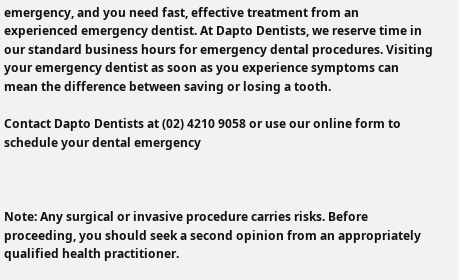emergency, and you need fast, effective treatment from an experienced emergency dentist. At Dapto Dentists, we reserve time in our standard business hours for emergency dental procedures. Visiting your emergency dentist as soon as you experience symptoms can mean the difference between saving or losing a tooth.

Contact Dapto Dentists at (02) 4210 9058 or use our online form to schedule your dental emergency



Note: Any surgical or invasive procedure carries risks. Before proceeding, you should seek a second opinion from an appropriately qualified health practitioner.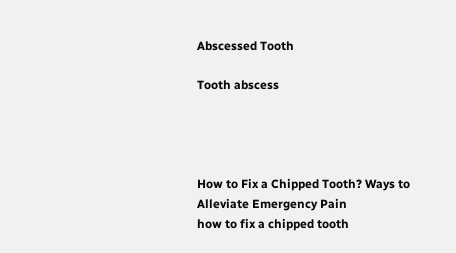Abscessed Tooth

Tooth abscess




How to Fix a Chipped Tooth? Ways to Alleviate Emergency Pain
how to fix a chipped tooth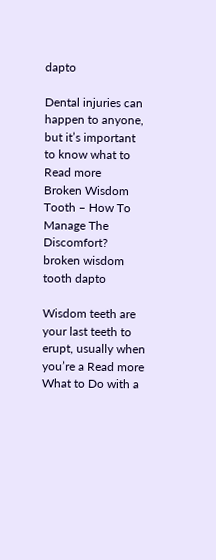dapto

Dental injuries can happen to anyone, but it’s important to know what to Read more
Broken Wisdom Tooth – How To Manage The Discomfort?
broken wisdom tooth dapto

Wisdom teeth are your last teeth to erupt, usually when you’re a Read more
What to Do with a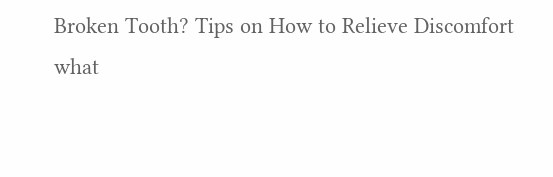Broken Tooth? Tips on How to Relieve Discomfort
what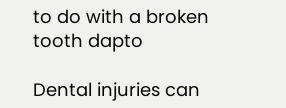to do with a broken tooth dapto

Dental injuries can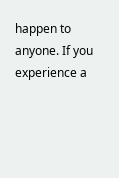happen to anyone. If you experience a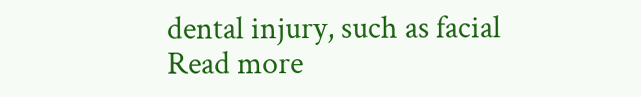dental injury, such as facial Read more